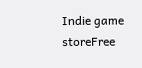Indie game storeFree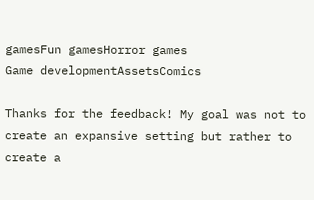gamesFun gamesHorror games
Game developmentAssetsComics

Thanks for the feedback! My goal was not to create an expansive setting but rather to create a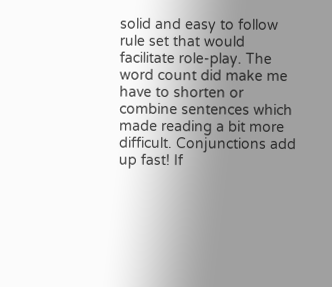solid and easy to follow rule set that would facilitate role-play. The word count did make me have to shorten or combine sentences which made reading a bit more difficult. Conjunctions add up fast! If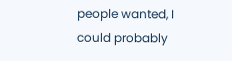people wanted, I could probably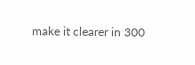make it clearer in 300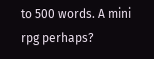to 500 words. A mini rpg perhaps?